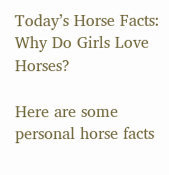Today’s Horse Facts: Why Do Girls Love Horses?

Here are some personal horse facts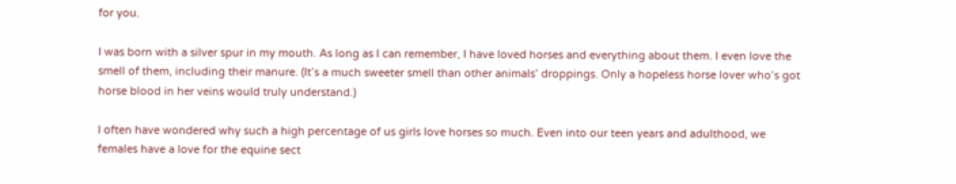for you.

I was born with a silver spur in my mouth. As long as I can remember, I have loved horses and everything about them. I even love the smell of them, including their manure. (It’s a much sweeter smell than other animals’ droppings. Only a hopeless horse lover who’s got horse blood in her veins would truly understand.)

I often have wondered why such a high percentage of us girls love horses so much. Even into our teen years and adulthood, we females have a love for the equine sect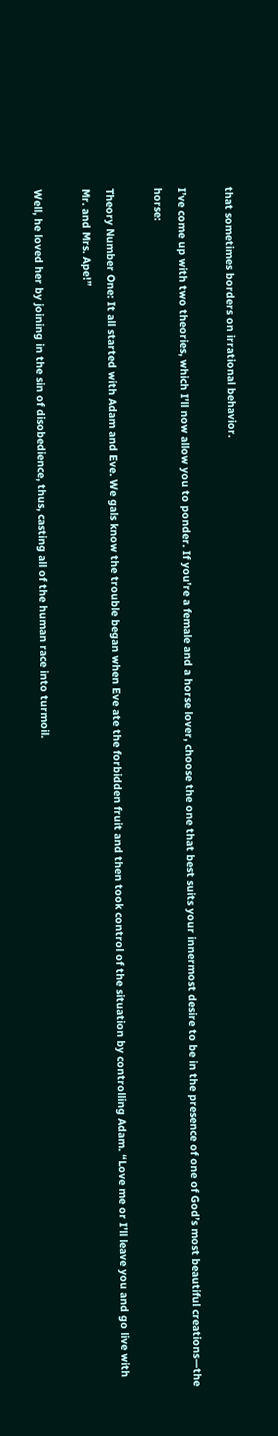that sometimes borders on irrational behavior.

I’ve come up with two theories, which I’ll now allow you to ponder. If you’re a female and a horse lover, choose the one that best suits your innermost desire to be in the presence of one of God’s most beautiful creations—the horse:

Theory Number One: It all started with Adam and Eve. We gals know the trouble began when Eve ate the forbidden fruit and then took control of the situation by controlling Adam. “Love me or I’ll leave you and go live with Mr. and Mrs. Ape!”

Well, he loved her by joining in the sin of disobedience, thus, casting all of the human race into turmoil.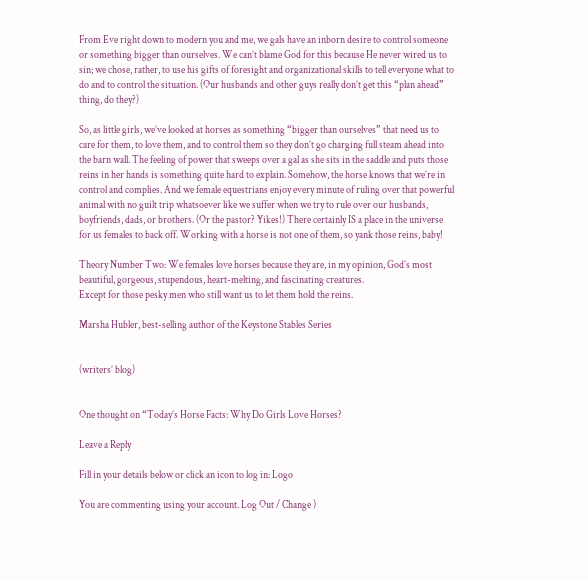From Eve right down to modern you and me, we gals have an inborn desire to control someone or something bigger than ourselves. We can’t blame God for this because He never wired us to sin; we chose, rather, to use his gifts of foresight and organizational skills to tell everyone what to do and to control the situation. (Our husbands and other guys really don’t get this “plan ahead” thing, do they?)

So, as little girls, we’ve looked at horses as something “bigger than ourselves” that need us to care for them, to love them, and to control them so they don’t go charging full steam ahead into the barn wall. The feeling of power that sweeps over a gal as she sits in the saddle and puts those reins in her hands is something quite hard to explain. Somehow, the horse knows that we’re in control and complies. And we female equestrians enjoy every minute of ruling over that powerful animal with no guilt trip whatsoever like we suffer when we try to rule over our husbands, boyfriends, dads, or brothers. (Or the pastor? Yikes!) There certainly IS a place in the universe for us females to back off. Working with a horse is not one of them, so yank those reins, baby!

Theory Number Two: We females love horses because they are, in my opinion, God’s most beautiful, gorgeous, stupendous, heart-melting, and fascinating creatures.
Except for those pesky men who still want us to let them hold the reins.

Marsha Hubler, best-selling author of the Keystone Stables Series


(writers’ blog)


One thought on “Today’s Horse Facts: Why Do Girls Love Horses?

Leave a Reply

Fill in your details below or click an icon to log in: Logo

You are commenting using your account. Log Out / Change )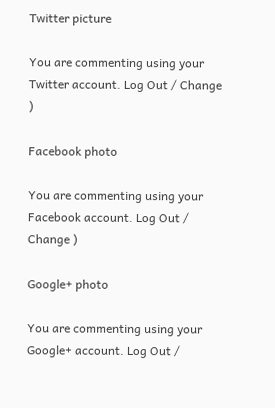Twitter picture

You are commenting using your Twitter account. Log Out / Change )

Facebook photo

You are commenting using your Facebook account. Log Out / Change )

Google+ photo

You are commenting using your Google+ account. Log Out /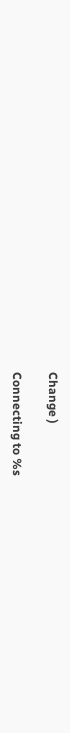Change )

Connecting to %s